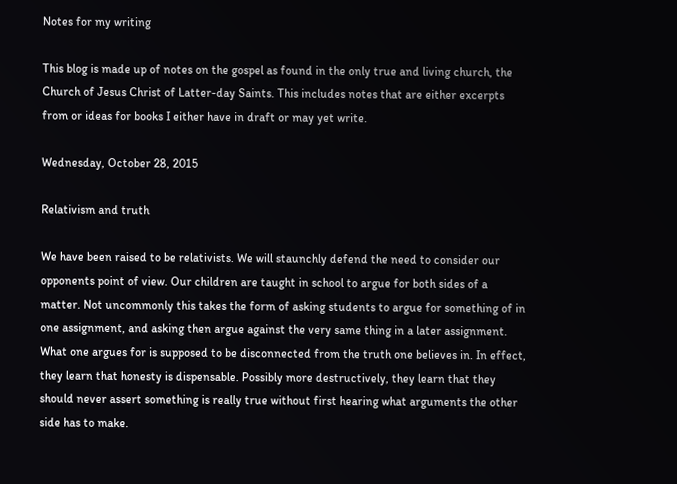Notes for my writing

This blog is made up of notes on the gospel as found in the only true and living church, the Church of Jesus Christ of Latter-day Saints. This includes notes that are either excerpts from or ideas for books I either have in draft or may yet write.

Wednesday, October 28, 2015

Relativism and truth

We have been raised to be relativists. We will staunchly defend the need to consider our opponents point of view. Our children are taught in school to argue for both sides of a matter. Not uncommonly this takes the form of asking students to argue for something of in one assignment, and asking then argue against the very same thing in a later assignment. What one argues for is supposed to be disconnected from the truth one believes in. In effect, they learn that honesty is dispensable. Possibly more destructively, they learn that they should never assert something is really true without first hearing what arguments the other side has to make.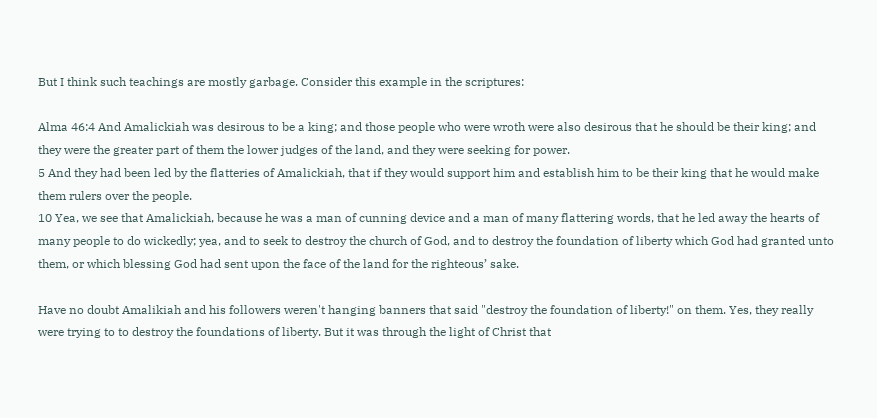But I think such teachings are mostly garbage. Consider this example in the scriptures:

Alma 46:4 And Amalickiah was desirous to be a king; and those people who were wroth were also desirous that he should be their king; and they were the greater part of them the lower judges of the land, and they were seeking for power.
5 And they had been led by the flatteries of Amalickiah, that if they would support him and establish him to be their king that he would make them rulers over the people.
10 Yea, we see that Amalickiah, because he was a man of cunning device and a man of many flattering words, that he led away the hearts of many people to do wickedly; yea, and to seek to destroy the church of God, and to destroy the foundation of liberty which God had granted unto them, or which blessing God had sent upon the face of the land for the righteous’ sake.

Have no doubt Amalikiah and his followers weren't hanging banners that said "destroy the foundation of liberty!" on them. Yes, they really were trying to to destroy the foundations of liberty. But it was through the light of Christ that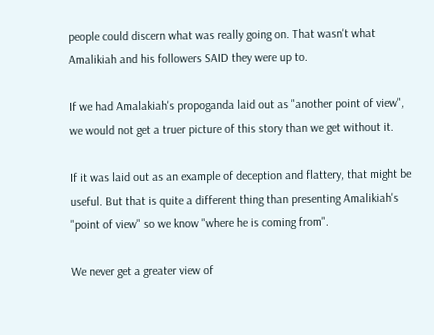people could discern what was really going on. That wasn't what Amalikiah and his followers SAID they were up to.

If we had Amalakiah's propoganda laid out as "another point of view", we would not get a truer picture of this story than we get without it.

If it was laid out as an example of deception and flattery, that might be useful. But that is quite a different thing than presenting Amalikiah's "point of view" so we know "where he is coming from".

We never get a greater view of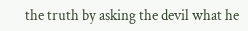the truth by asking the devil what he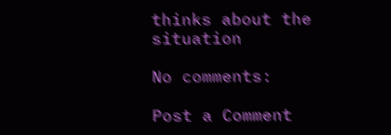thinks about the situation

No comments:

Post a Comment